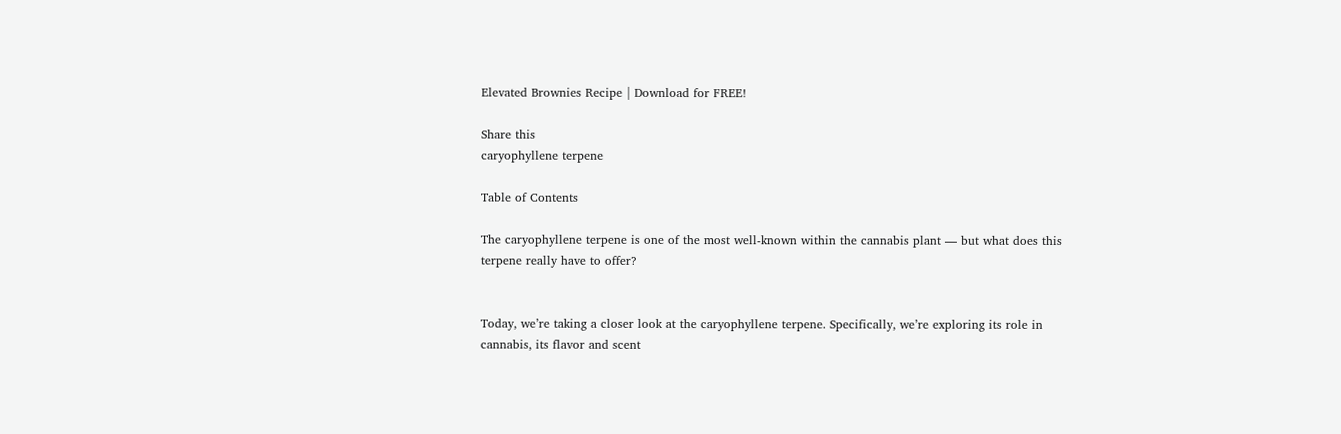Elevated Brownies Recipe | Download for FREE!

Share this
caryophyllene terpene

Table of Contents

The caryophyllene terpene is one of the most well-known within the cannabis plant — but what does this terpene really have to offer?


Today, we’re taking a closer look at the caryophyllene terpene. Specifically, we’re exploring its role in cannabis, its flavor and scent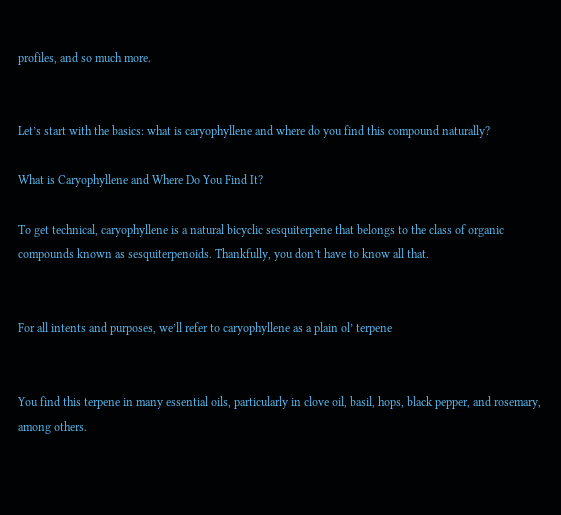profiles, and so much more.


Let’s start with the basics: what is caryophyllene and where do you find this compound naturally?

What is Caryophyllene and Where Do You Find It?

To get technical, caryophyllene is a natural bicyclic sesquiterpene that belongs to the class of organic compounds known as sesquiterpenoids. Thankfully, you don’t have to know all that.


For all intents and purposes, we’ll refer to caryophyllene as a plain ol’ terpene


You find this terpene in many essential oils, particularly in clove oil, basil, hops, black pepper, and rosemary, among others.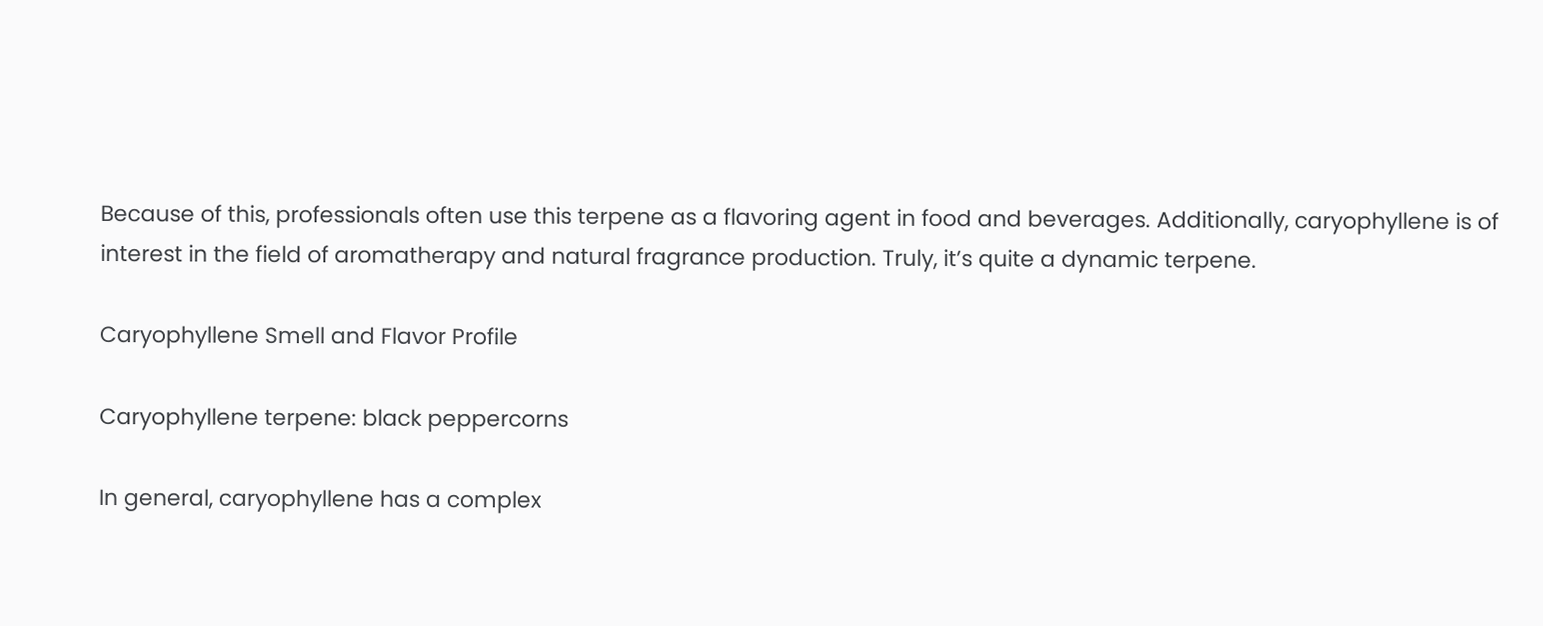Because of this, professionals often use this terpene as a flavoring agent in food and beverages. Additionally, caryophyllene is of interest in the field of aromatherapy and natural fragrance production. Truly, it’s quite a dynamic terpene.

Caryophyllene Smell and Flavor Profile

Caryophyllene terpene: black peppercorns

In general, caryophyllene has a complex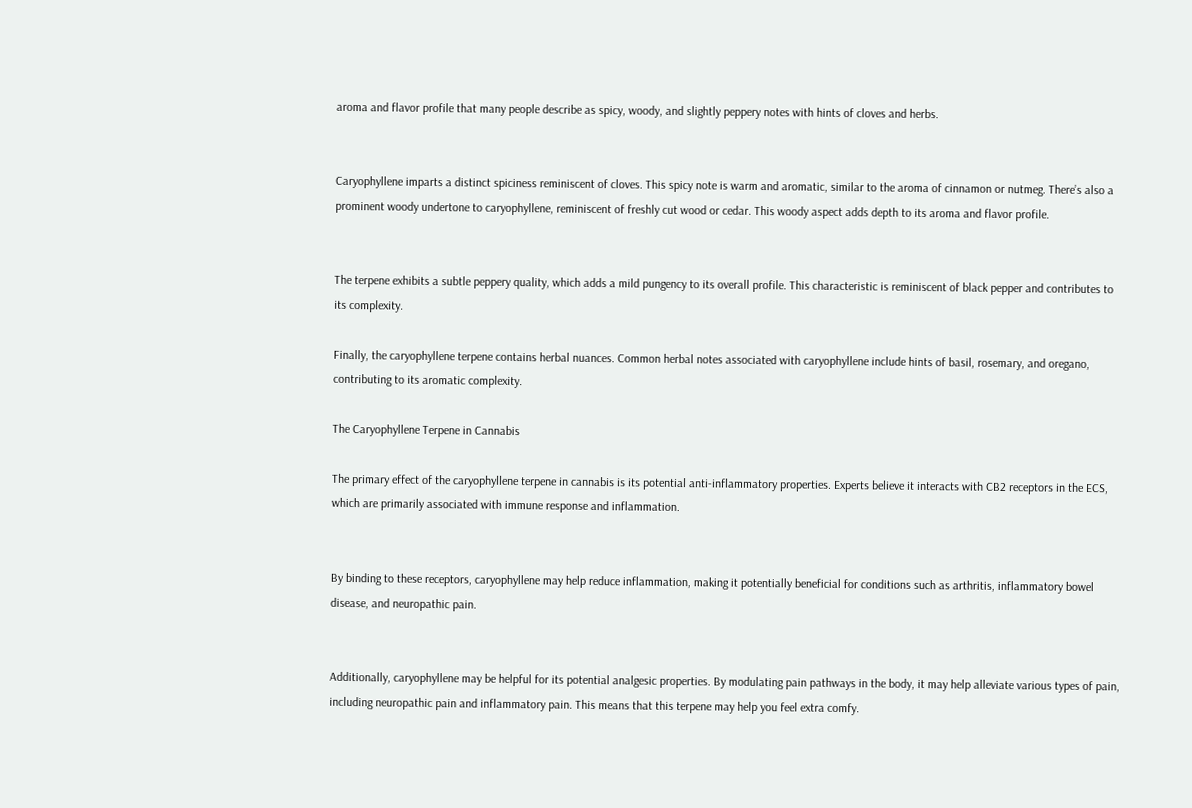aroma and flavor profile that many people describe as spicy, woody, and slightly peppery notes with hints of cloves and herbs.


Caryophyllene imparts a distinct spiciness reminiscent of cloves. This spicy note is warm and aromatic, similar to the aroma of cinnamon or nutmeg. There’s also a prominent woody undertone to caryophyllene, reminiscent of freshly cut wood or cedar. This woody aspect adds depth to its aroma and flavor profile.


The terpene exhibits a subtle peppery quality, which adds a mild pungency to its overall profile. This characteristic is reminiscent of black pepper and contributes to its complexity.

Finally, the caryophyllene terpene contains herbal nuances. Common herbal notes associated with caryophyllene include hints of basil, rosemary, and oregano, contributing to its aromatic complexity.

The Caryophyllene Terpene in Cannabis

The primary effect of the caryophyllene terpene in cannabis is its potential anti-inflammatory properties. Experts believe it interacts with CB2 receptors in the ECS, which are primarily associated with immune response and inflammation.


By binding to these receptors, caryophyllene may help reduce inflammation, making it potentially beneficial for conditions such as arthritis, inflammatory bowel disease, and neuropathic pain.


Additionally, caryophyllene may be helpful for its potential analgesic properties. By modulating pain pathways in the body, it may help alleviate various types of pain, including neuropathic pain and inflammatory pain. This means that this terpene may help you feel extra comfy.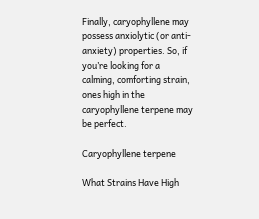Finally, caryophyllene may possess anxiolytic (or anti-anxiety) properties. So, if you’re looking for a calming, comforting strain, ones high in the caryophyllene terpene may be perfect.

Caryophyllene terpene

What Strains Have High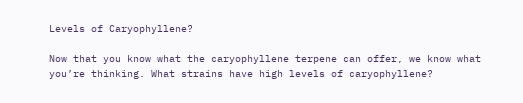Levels of Caryophyllene?

Now that you know what the caryophyllene terpene can offer, we know what you’re thinking. What strains have high levels of caryophyllene?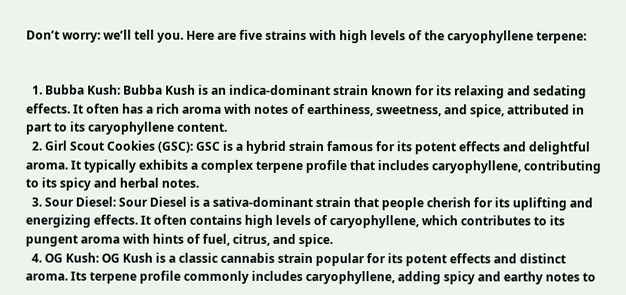Don’t worry: we’ll tell you. Here are five strains with high levels of the caryophyllene terpene:


  1. Bubba Kush: Bubba Kush is an indica-dominant strain known for its relaxing and sedating effects. It often has a rich aroma with notes of earthiness, sweetness, and spice, attributed in part to its caryophyllene content.
  2. Girl Scout Cookies (GSC): GSC is a hybrid strain famous for its potent effects and delightful aroma. It typically exhibits a complex terpene profile that includes caryophyllene, contributing to its spicy and herbal notes.
  3. Sour Diesel: Sour Diesel is a sativa-dominant strain that people cherish for its uplifting and energizing effects. It often contains high levels of caryophyllene, which contributes to its pungent aroma with hints of fuel, citrus, and spice.
  4. OG Kush: OG Kush is a classic cannabis strain popular for its potent effects and distinct aroma. Its terpene profile commonly includes caryophyllene, adding spicy and earthy notes to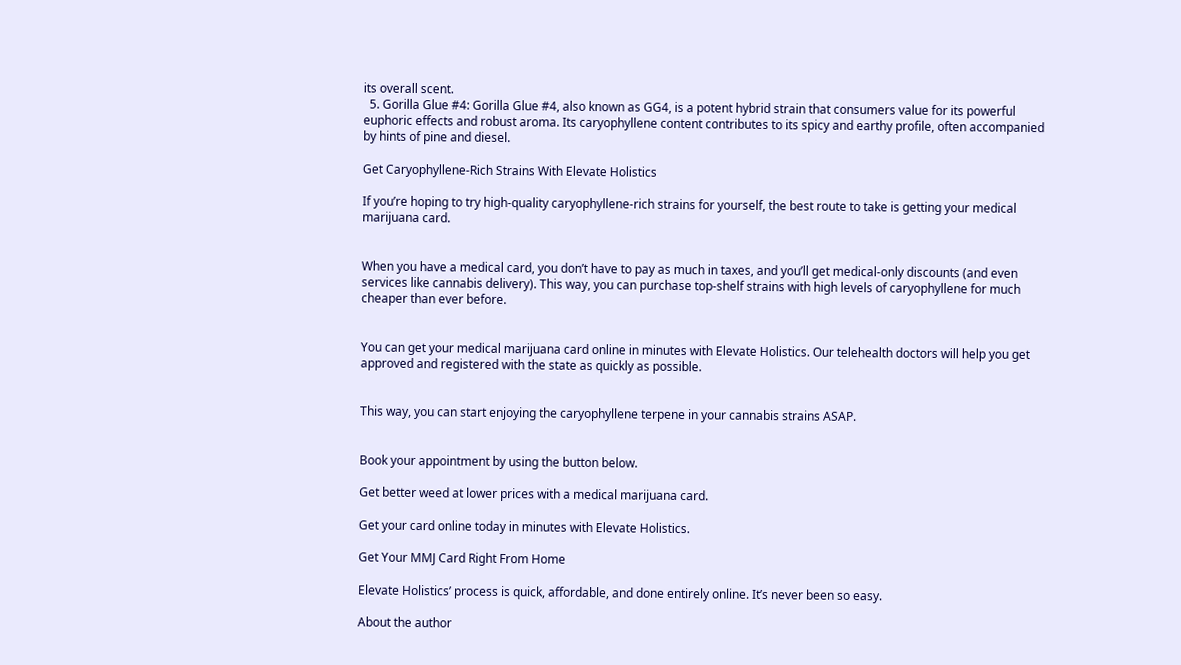its overall scent.
  5. Gorilla Glue #4: Gorilla Glue #4, also known as GG4, is a potent hybrid strain that consumers value for its powerful euphoric effects and robust aroma. Its caryophyllene content contributes to its spicy and earthy profile, often accompanied by hints of pine and diesel.

Get Caryophyllene-Rich Strains With Elevate Holistics

If you’re hoping to try high-quality caryophyllene-rich strains for yourself, the best route to take is getting your medical marijuana card.


When you have a medical card, you don’t have to pay as much in taxes, and you’ll get medical-only discounts (and even services like cannabis delivery). This way, you can purchase top-shelf strains with high levels of caryophyllene for much cheaper than ever before.


You can get your medical marijuana card online in minutes with Elevate Holistics. Our telehealth doctors will help you get approved and registered with the state as quickly as possible.


This way, you can start enjoying the caryophyllene terpene in your cannabis strains ASAP.


Book your appointment by using the button below.

Get better weed at lower prices with a medical marijuana card.

Get your card online today in minutes with Elevate Holistics.

Get Your MMJ Card Right From Home

Elevate Holistics’ process is quick, affordable, and done entirely online. It’s never been so easy.

About the author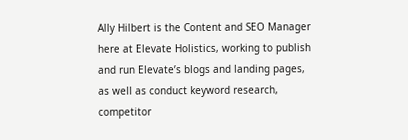Ally Hilbert is the Content and SEO Manager here at Elevate Holistics, working to publish and run Elevate’s blogs and landing pages, as well as conduct keyword research, competitor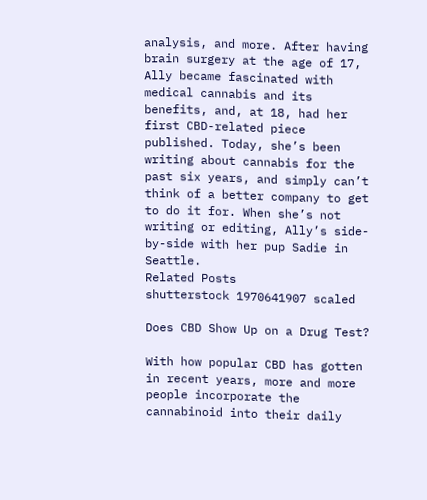analysis, and more. After having brain surgery at the age of 17, Ally became fascinated with medical cannabis and its benefits, and, at 18, had her first CBD-related piece published. Today, she’s been writing about cannabis for the past six years, and simply can’t think of a better company to get to do it for. When she’s not writing or editing, Ally’s side-by-side with her pup Sadie in Seattle.
Related Posts
shutterstock 1970641907 scaled

Does CBD Show Up on a Drug Test?

With how popular CBD has gotten in recent years, more and more people incorporate the cannabinoid into their daily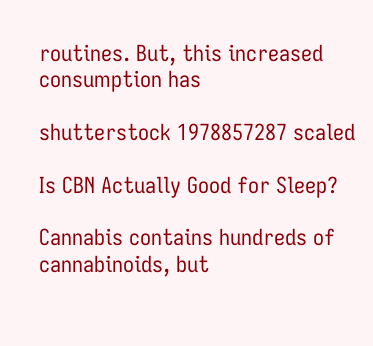routines. But, this increased consumption has

shutterstock 1978857287 scaled

Is CBN Actually Good for Sleep?

Cannabis contains hundreds of cannabinoids, but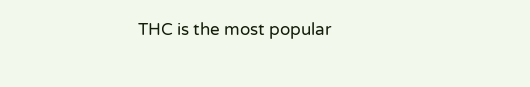THC is the most popular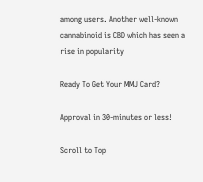among users. Another well-known cannabinoid is CBD which has seen a rise in popularity

Ready To Get Your MMJ Card?

Approval in 30-minutes or less!

Scroll to Top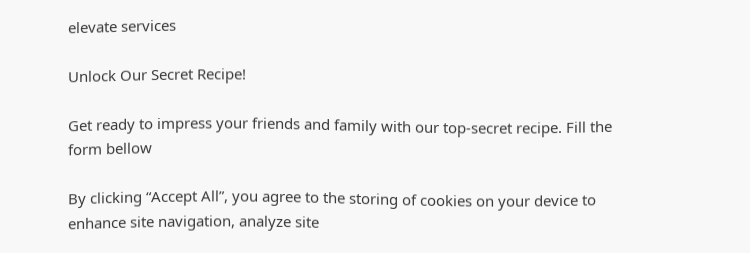elevate services

Unlock Our Secret Recipe!

Get ready to impress your friends and family with our top-secret recipe. Fill the form bellow

By clicking “Accept All”, you agree to the storing of cookies on your device to enhance site navigation, analyze site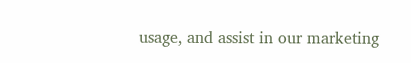usage, and assist in our marketing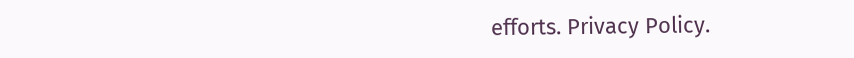efforts. Privacy Policy.